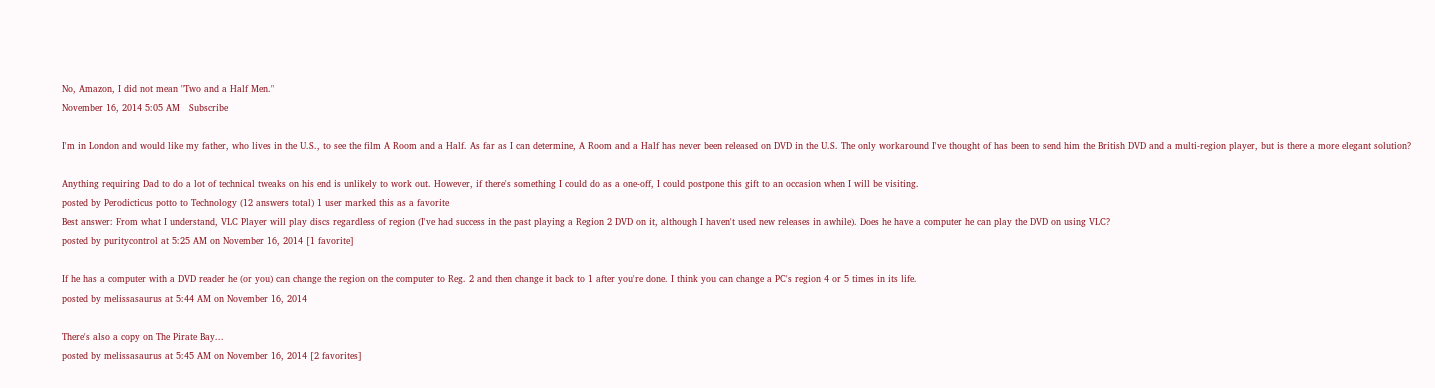No, Amazon, I did not mean "Two and a Half Men."
November 16, 2014 5:05 AM   Subscribe

I'm in London and would like my father, who lives in the U.S., to see the film A Room and a Half. As far as I can determine, A Room and a Half has never been released on DVD in the U.S. The only workaround I've thought of has been to send him the British DVD and a multi-region player, but is there a more elegant solution?

Anything requiring Dad to do a lot of technical tweaks on his end is unlikely to work out. However, if there's something I could do as a one-off, I could postpone this gift to an occasion when I will be visiting.
posted by Perodicticus potto to Technology (12 answers total) 1 user marked this as a favorite
Best answer: From what I understand, VLC Player will play discs regardless of region (I've had success in the past playing a Region 2 DVD on it, although I haven't used new releases in awhile). Does he have a computer he can play the DVD on using VLC?
posted by puritycontrol at 5:25 AM on November 16, 2014 [1 favorite]

If he has a computer with a DVD reader he (or you) can change the region on the computer to Reg. 2 and then change it back to 1 after you're done. I think you can change a PC's region 4 or 5 times in its life.
posted by melissasaurus at 5:44 AM on November 16, 2014

There's also a copy on The Pirate Bay...
posted by melissasaurus at 5:45 AM on November 16, 2014 [2 favorites]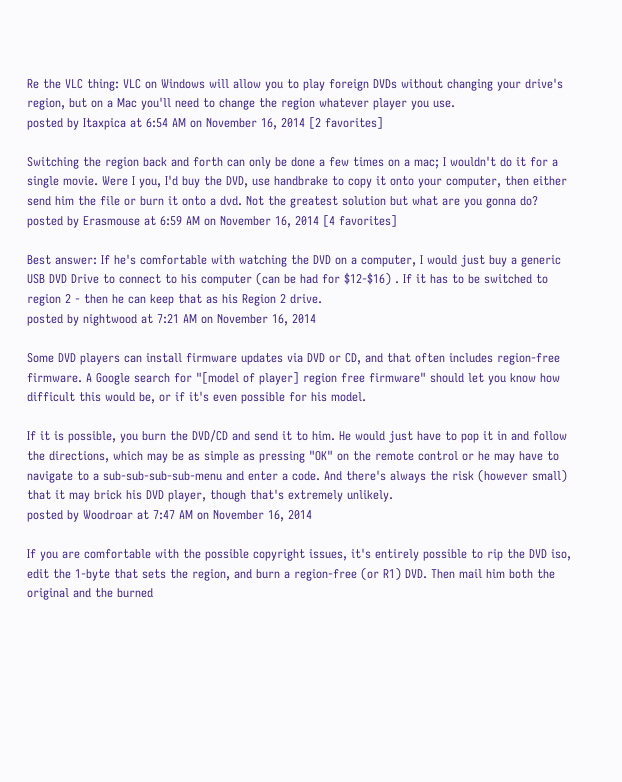Re the VLC thing: VLC on Windows will allow you to play foreign DVDs without changing your drive's region, but on a Mac you'll need to change the region whatever player you use.
posted by Itaxpica at 6:54 AM on November 16, 2014 [2 favorites]

Switching the region back and forth can only be done a few times on a mac; I wouldn't do it for a single movie. Were I you, I'd buy the DVD, use handbrake to copy it onto your computer, then either send him the file or burn it onto a dvd. Not the greatest solution but what are you gonna do?
posted by Erasmouse at 6:59 AM on November 16, 2014 [4 favorites]

Best answer: If he's comfortable with watching the DVD on a computer, I would just buy a generic USB DVD Drive to connect to his computer (can be had for $12-$16) . If it has to be switched to region 2 - then he can keep that as his Region 2 drive.
posted by nightwood at 7:21 AM on November 16, 2014

Some DVD players can install firmware updates via DVD or CD, and that often includes region-free firmware. A Google search for "[model of player] region free firmware" should let you know how difficult this would be, or if it's even possible for his model.

If it is possible, you burn the DVD/CD and send it to him. He would just have to pop it in and follow the directions, which may be as simple as pressing "OK" on the remote control or he may have to navigate to a sub-sub-sub-sub-menu and enter a code. And there's always the risk (however small) that it may brick his DVD player, though that's extremely unlikely.
posted by Woodroar at 7:47 AM on November 16, 2014

If you are comfortable with the possible copyright issues, it's entirely possible to rip the DVD iso, edit the 1-byte that sets the region, and burn a region-free (or R1) DVD. Then mail him both the original and the burned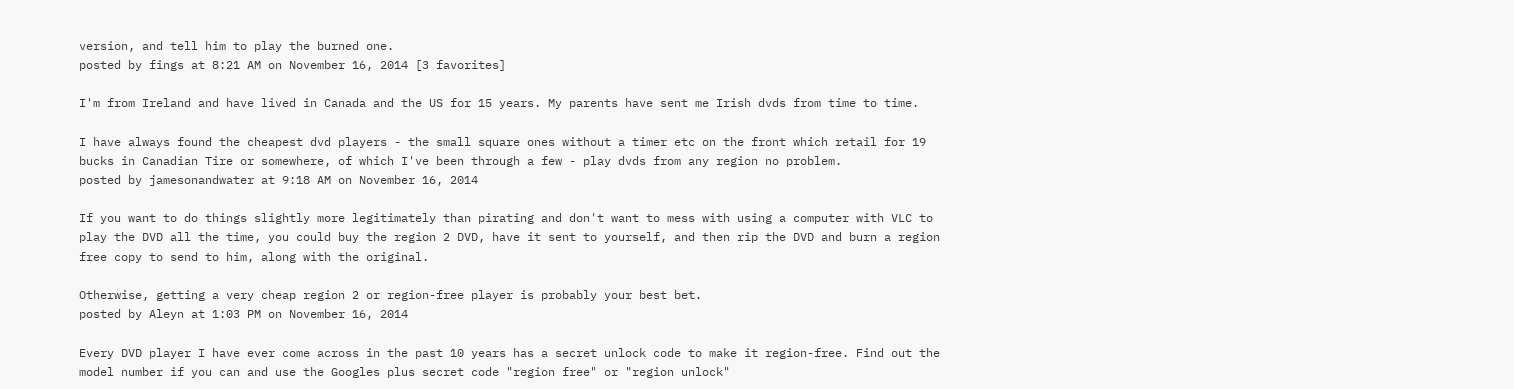version, and tell him to play the burned one.
posted by fings at 8:21 AM on November 16, 2014 [3 favorites]

I'm from Ireland and have lived in Canada and the US for 15 years. My parents have sent me Irish dvds from time to time.

I have always found the cheapest dvd players - the small square ones without a timer etc on the front which retail for 19 bucks in Canadian Tire or somewhere, of which I've been through a few - play dvds from any region no problem.
posted by jamesonandwater at 9:18 AM on November 16, 2014

If you want to do things slightly more legitimately than pirating and don't want to mess with using a computer with VLC to play the DVD all the time, you could buy the region 2 DVD, have it sent to yourself, and then rip the DVD and burn a region free copy to send to him, along with the original.

Otherwise, getting a very cheap region 2 or region-free player is probably your best bet.
posted by Aleyn at 1:03 PM on November 16, 2014

Every DVD player I have ever come across in the past 10 years has a secret unlock code to make it region-free. Find out the model number if you can and use the Googles plus secret code "region free" or "region unlock"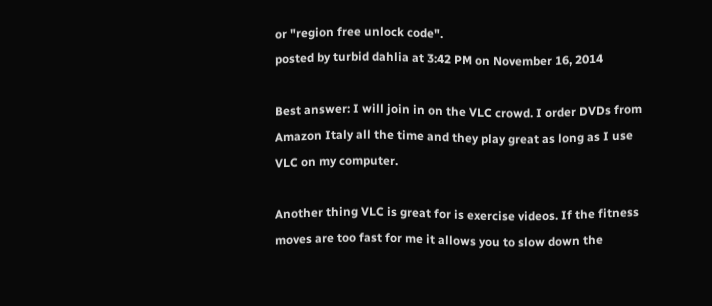or "region free unlock code".
posted by turbid dahlia at 3:42 PM on November 16, 2014

Best answer: I will join in on the VLC crowd. I order DVDs from Amazon Italy all the time and they play great as long as I use VLC on my computer.

Another thing VLC is great for is exercise videos. If the fitness moves are too fast for me it allows you to slow down the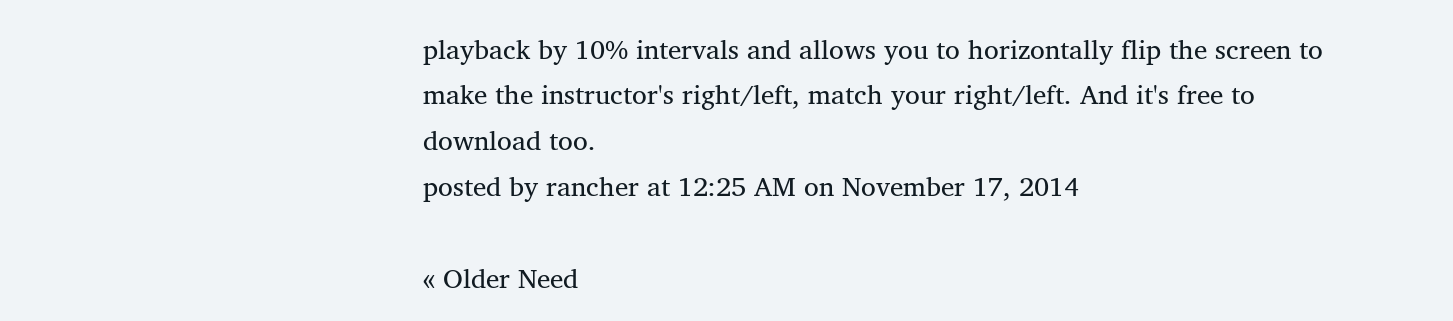playback by 10% intervals and allows you to horizontally flip the screen to make the instructor's right/left, match your right/left. And it's free to download too.
posted by rancher at 12:25 AM on November 17, 2014

« Older Need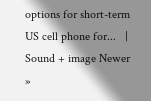options for short-term US cell phone for...   |   Sound + image Newer »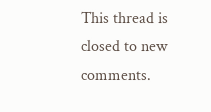This thread is closed to new comments.